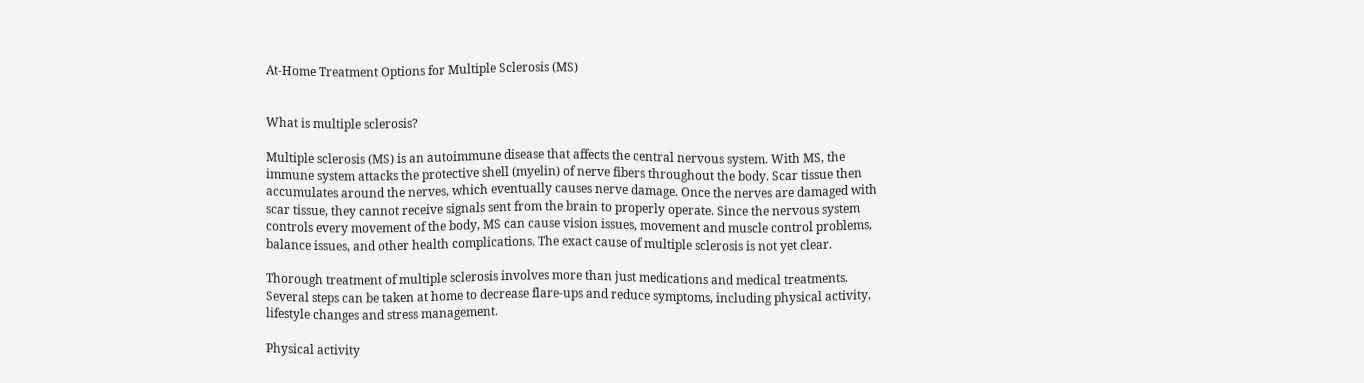At-Home Treatment Options for Multiple Sclerosis (MS)


What is multiple sclerosis?

Multiple sclerosis (MS) is an autoimmune disease that affects the central nervous system. With MS, the immune system attacks the protective shell (myelin) of nerve fibers throughout the body. Scar tissue then accumulates around the nerves, which eventually causes nerve damage. Once the nerves are damaged with scar tissue, they cannot receive signals sent from the brain to properly operate. Since the nervous system controls every movement of the body, MS can cause vision issues, movement and muscle control problems, balance issues, and other health complications. The exact cause of multiple sclerosis is not yet clear.

Thorough treatment of multiple sclerosis involves more than just medications and medical treatments. Several steps can be taken at home to decrease flare-ups and reduce symptoms, including physical activity, lifestyle changes and stress management.

Physical activity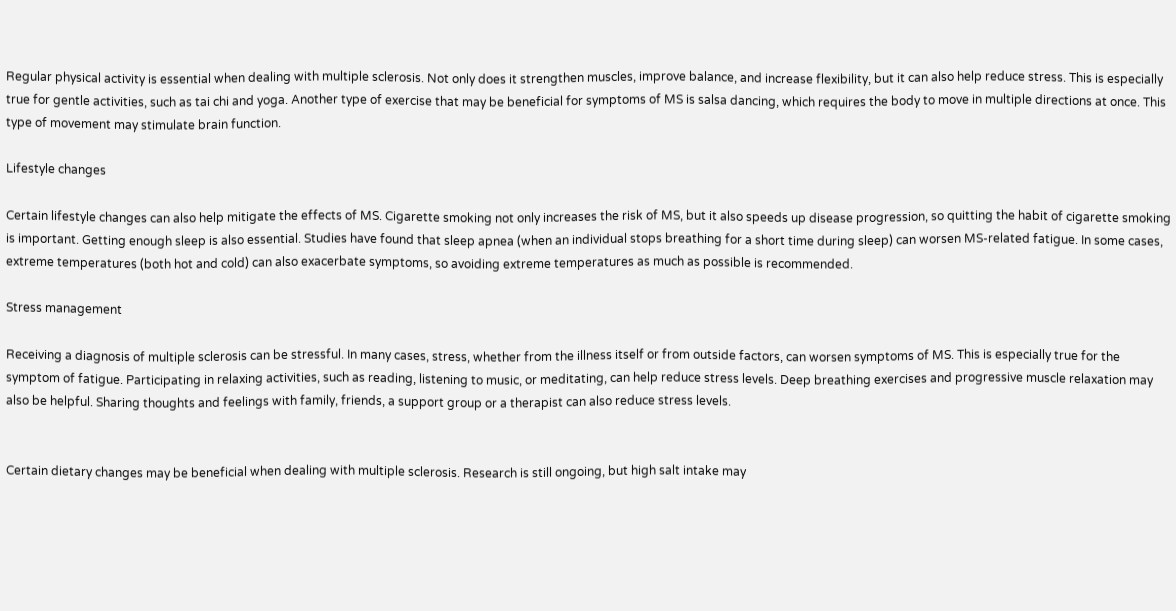Regular physical activity is essential when dealing with multiple sclerosis. Not only does it strengthen muscles, improve balance, and increase flexibility, but it can also help reduce stress. This is especially true for gentle activities, such as tai chi and yoga. Another type of exercise that may be beneficial for symptoms of MS is salsa dancing, which requires the body to move in multiple directions at once. This type of movement may stimulate brain function.

Lifestyle changes

Certain lifestyle changes can also help mitigate the effects of MS. Cigarette smoking not only increases the risk of MS, but it also speeds up disease progression, so quitting the habit of cigarette smoking is important. Getting enough sleep is also essential. Studies have found that sleep apnea (when an individual stops breathing for a short time during sleep) can worsen MS-related fatigue. In some cases, extreme temperatures (both hot and cold) can also exacerbate symptoms, so avoiding extreme temperatures as much as possible is recommended.

Stress management

Receiving a diagnosis of multiple sclerosis can be stressful. In many cases, stress, whether from the illness itself or from outside factors, can worsen symptoms of MS. This is especially true for the symptom of fatigue. Participating in relaxing activities, such as reading, listening to music, or meditating, can help reduce stress levels. Deep breathing exercises and progressive muscle relaxation may also be helpful. Sharing thoughts and feelings with family, friends, a support group or a therapist can also reduce stress levels.


Certain dietary changes may be beneficial when dealing with multiple sclerosis. Research is still ongoing, but high salt intake may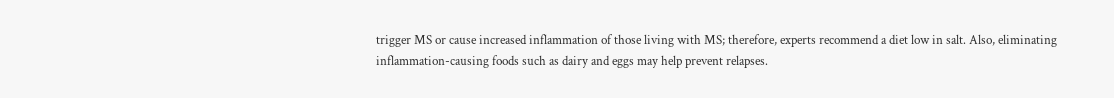trigger MS or cause increased inflammation of those living with MS; therefore, experts recommend a diet low in salt. Also, eliminating inflammation-causing foods such as dairy and eggs may help prevent relapses.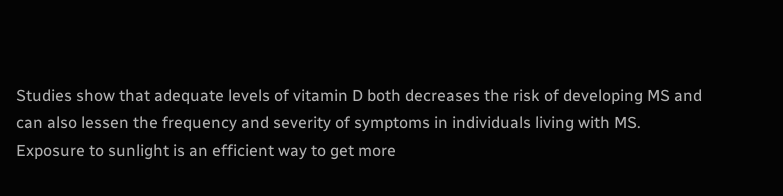Studies show that adequate levels of vitamin D both decreases the risk of developing MS and can also lessen the frequency and severity of symptoms in individuals living with MS. Exposure to sunlight is an efficient way to get more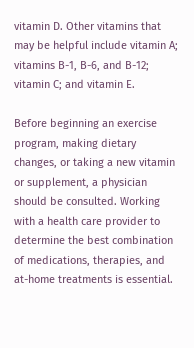vitamin D. Other vitamins that may be helpful include vitamin A; vitamins B-1, B-6, and B-12; vitamin C; and vitamin E.

Before beginning an exercise program, making dietary changes, or taking a new vitamin or supplement, a physician should be consulted. Working with a health care provider to determine the best combination of medications, therapies, and at-home treatments is essential.